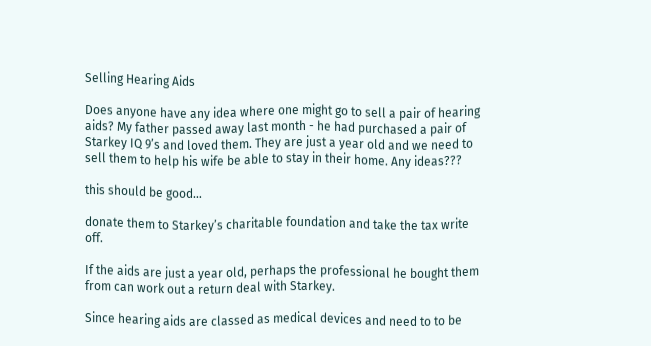Selling Hearing Aids

Does anyone have any idea where one might go to sell a pair of hearing aids? My father passed away last month - he had purchased a pair of Starkey IQ 9’s and loved them. They are just a year old and we need to sell them to help his wife be able to stay in their home. Any ideas???

this should be good…

donate them to Starkey’s charitable foundation and take the tax write off.

If the aids are just a year old, perhaps the professional he bought them from can work out a return deal with Starkey.

Since hearing aids are classed as medical devices and need to to be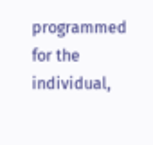programmed for the individual,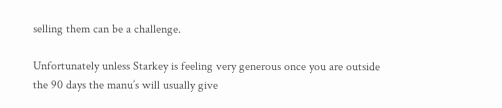selling them can be a challenge.

Unfortunately unless Starkey is feeling very generous once you are outside the 90 days the manu’s will usually give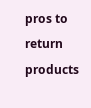pros to return products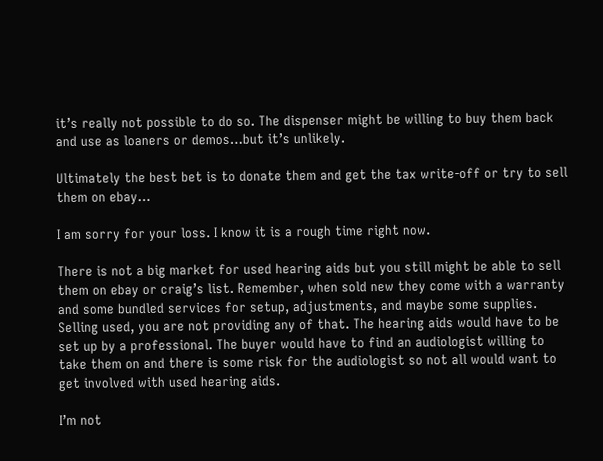it’s really not possible to do so. The dispenser might be willing to buy them back and use as loaners or demos…but it’s unlikely.

Ultimately the best bet is to donate them and get the tax write-off or try to sell them on ebay…

I am sorry for your loss. I know it is a rough time right now.

There is not a big market for used hearing aids but you still might be able to sell them on ebay or craig’s list. Remember, when sold new they come with a warranty and some bundled services for setup, adjustments, and maybe some supplies. Selling used, you are not providing any of that. The hearing aids would have to be set up by a professional. The buyer would have to find an audiologist willing to take them on and there is some risk for the audiologist so not all would want to get involved with used hearing aids.

I’m not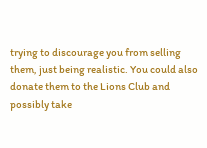trying to discourage you from selling them, just being realistic. You could also donate them to the Lions Club and possibly take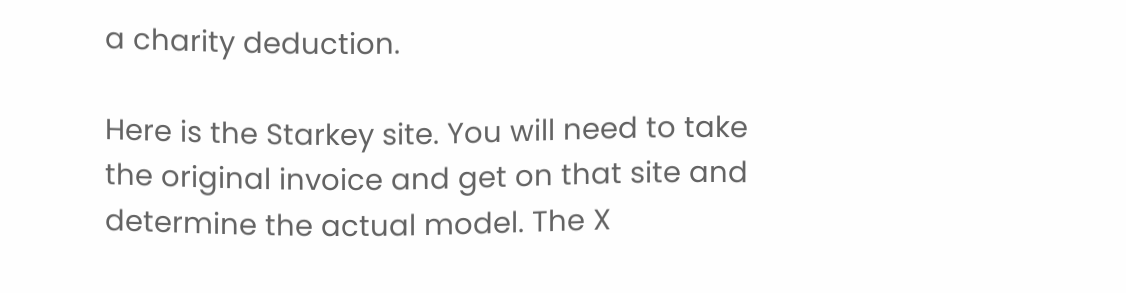a charity deduction.

Here is the Starkey site. You will need to take the original invoice and get on that site and determine the actual model. The X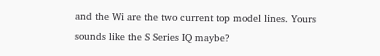and the Wi are the two current top model lines. Yours sounds like the S Series IQ maybe?